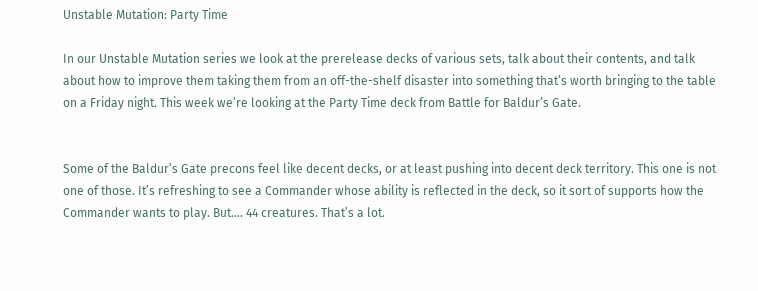Unstable Mutation: Party Time

In our Unstable Mutation series we look at the prerelease decks of various sets, talk about their contents, and talk about how to improve them taking them from an off-the-shelf disaster into something that’s worth bringing to the table on a Friday night. This week we’re looking at the Party Time deck from Battle for Baldur’s Gate.


Some of the Baldur’s Gate precons feel like decent decks, or at least pushing into decent deck territory. This one is not one of those. It’s refreshing to see a Commander whose ability is reflected in the deck, so it sort of supports how the Commander wants to play. But…. 44 creatures. That’s a lot.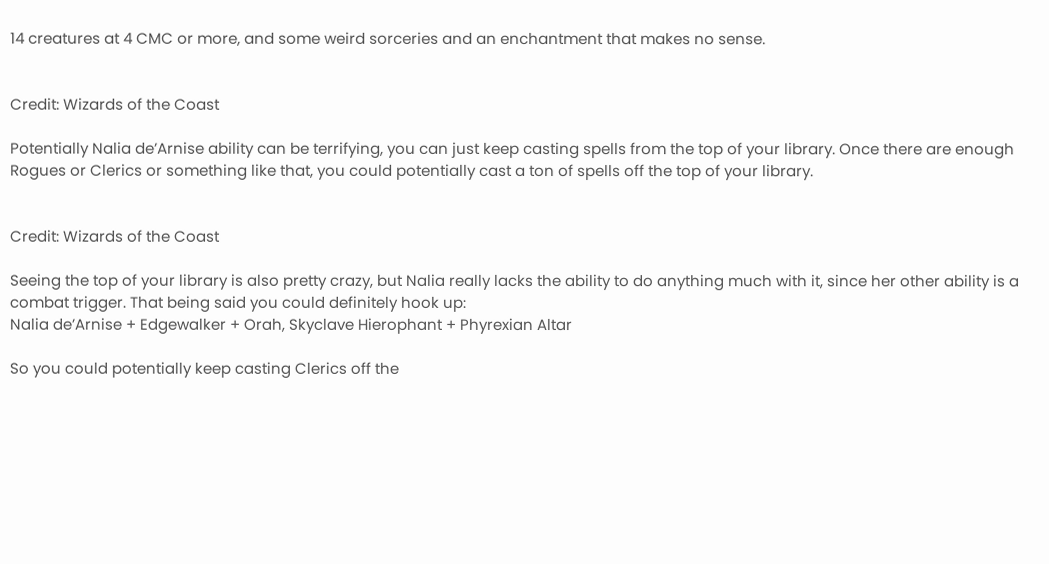14 creatures at 4 CMC or more, and some weird sorceries and an enchantment that makes no sense.


Credit: Wizards of the Coast

Potentially Nalia de’Arnise ability can be terrifying, you can just keep casting spells from the top of your library. Once there are enough Rogues or Clerics or something like that, you could potentially cast a ton of spells off the top of your library.


Credit: Wizards of the Coast

Seeing the top of your library is also pretty crazy, but Nalia really lacks the ability to do anything much with it, since her other ability is a combat trigger. That being said you could definitely hook up:
Nalia de’Arnise + Edgewalker + Orah, Skyclave Hierophant + Phyrexian Altar

So you could potentially keep casting Clerics off the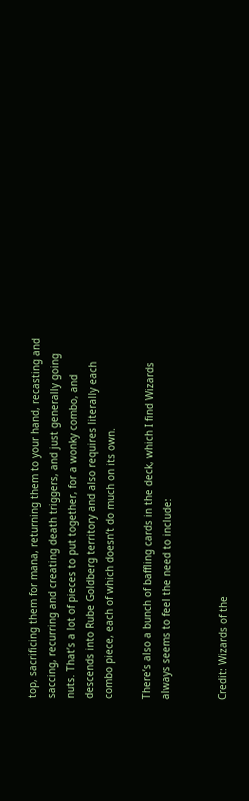top, sacrificing them for mana, returning them to your hand, recasting and saccing, recurring and creating death triggers, and just generally going nuts. That’s a lot of pieces to put together, for a wonky combo, and descends into Rube Goldberg territory and also requires literally each combo piece, each of which doesn’t do much on its own.

There’s also a bunch of baffling cards in the deck, which I find Wizards always seems to feel the need to include:


Credit: Wizards of the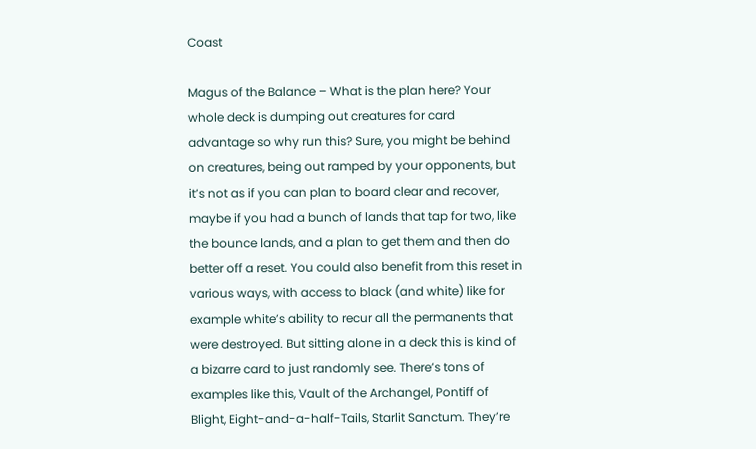Coast

Magus of the Balance – What is the plan here? Your whole deck is dumping out creatures for card advantage so why run this? Sure, you might be behind on creatures, being out ramped by your opponents, but it’s not as if you can plan to board clear and recover, maybe if you had a bunch of lands that tap for two, like the bounce lands, and a plan to get them and then do better off a reset. You could also benefit from this reset in various ways, with access to black (and white) like for example white’s ability to recur all the permanents that were destroyed. But sitting alone in a deck this is kind of a bizarre card to just randomly see. There’s tons of examples like this, Vault of the Archangel, Pontiff of Blight, Eight-and-a-half-Tails, Starlit Sanctum. They’re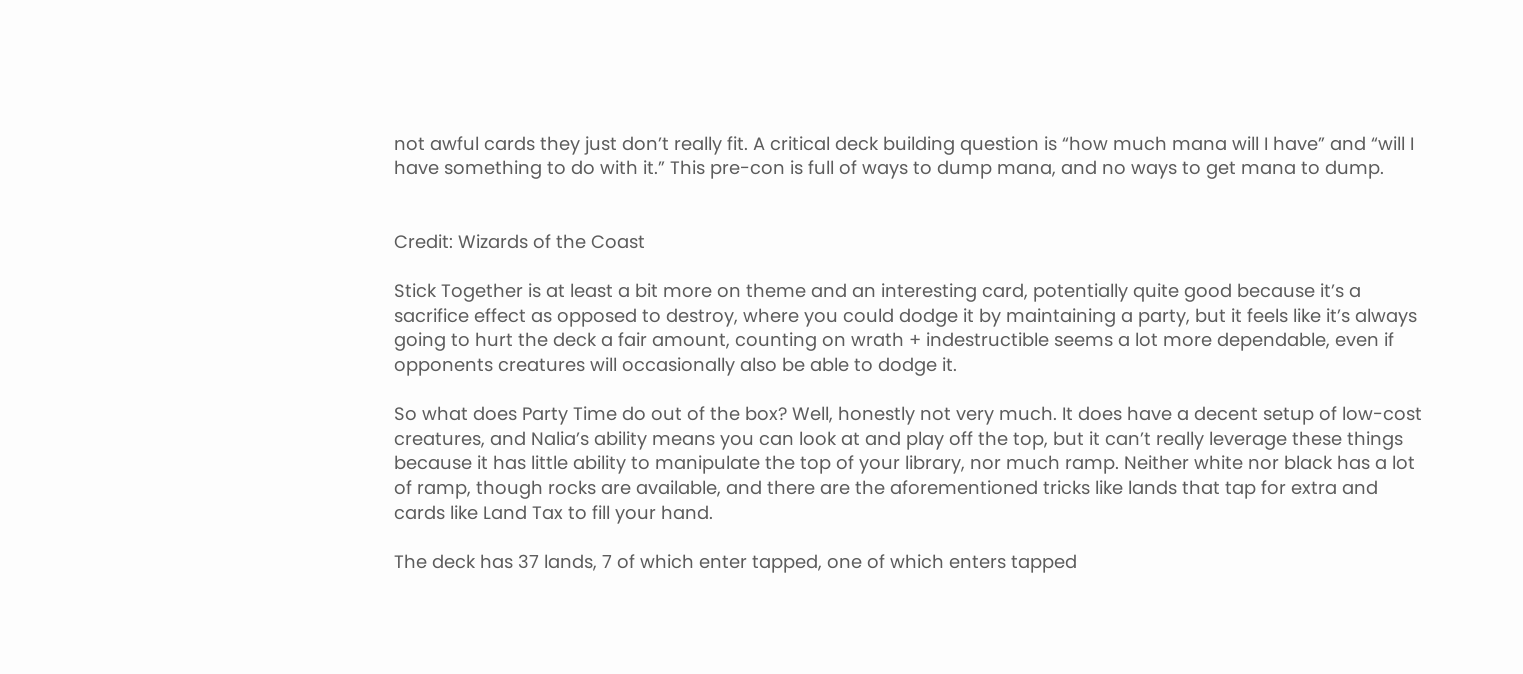not awful cards they just don’t really fit. A critical deck building question is “how much mana will I have” and “will I have something to do with it.” This pre-con is full of ways to dump mana, and no ways to get mana to dump.


Credit: Wizards of the Coast

Stick Together is at least a bit more on theme and an interesting card, potentially quite good because it’s a sacrifice effect as opposed to destroy, where you could dodge it by maintaining a party, but it feels like it’s always going to hurt the deck a fair amount, counting on wrath + indestructible seems a lot more dependable, even if opponents creatures will occasionally also be able to dodge it.

So what does Party Time do out of the box? Well, honestly not very much. It does have a decent setup of low-cost creatures, and Nalia’s ability means you can look at and play off the top, but it can’t really leverage these things because it has little ability to manipulate the top of your library, nor much ramp. Neither white nor black has a lot of ramp, though rocks are available, and there are the aforementioned tricks like lands that tap for extra and cards like Land Tax to fill your hand.

The deck has 37 lands, 7 of which enter tapped, one of which enters tapped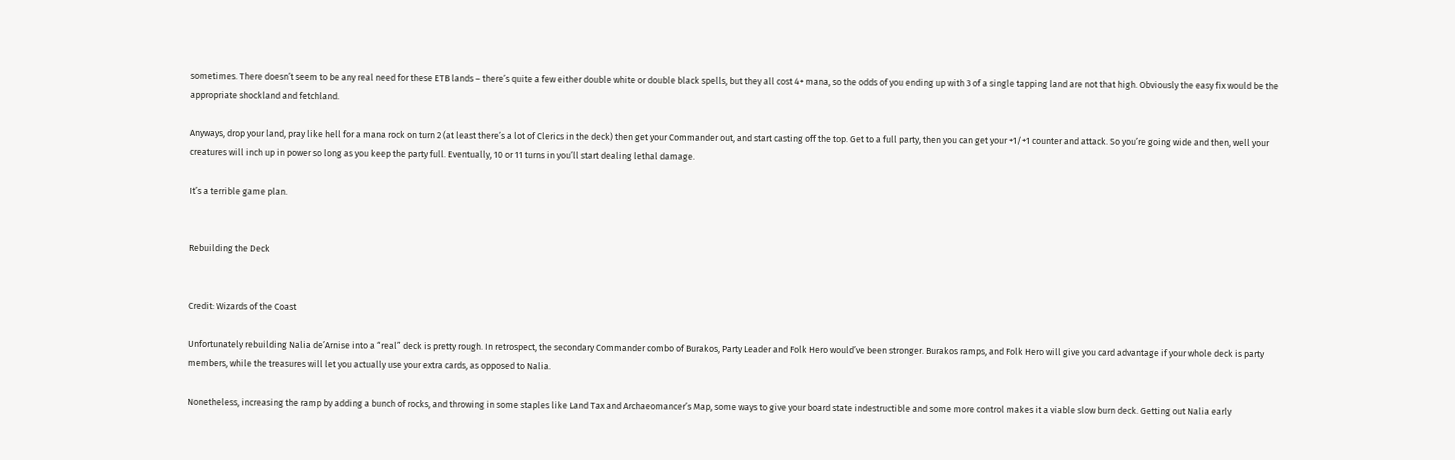sometimes. There doesn’t seem to be any real need for these ETB lands – there’s quite a few either double white or double black spells, but they all cost 4+ mana, so the odds of you ending up with 3 of a single tapping land are not that high. Obviously the easy fix would be the appropriate shockland and fetchland.

Anyways, drop your land, pray like hell for a mana rock on turn 2 (at least there’s a lot of Clerics in the deck) then get your Commander out, and start casting off the top. Get to a full party, then you can get your +1/+1 counter and attack. So you’re going wide and then, well your creatures will inch up in power so long as you keep the party full. Eventually, 10 or 11 turns in you’ll start dealing lethal damage.

It’s a terrible game plan.


Rebuilding the Deck


Credit: Wizards of the Coast

Unfortunately rebuilding Nalia de’Arnise into a “real” deck is pretty rough. In retrospect, the secondary Commander combo of Burakos, Party Leader and Folk Hero would’ve been stronger. Burakos ramps, and Folk Hero will give you card advantage if your whole deck is party members, while the treasures will let you actually use your extra cards, as opposed to Nalia.

Nonetheless, increasing the ramp by adding a bunch of rocks, and throwing in some staples like Land Tax and Archaeomancer’s Map, some ways to give your board state indestructible and some more control makes it a viable slow burn deck. Getting out Nalia early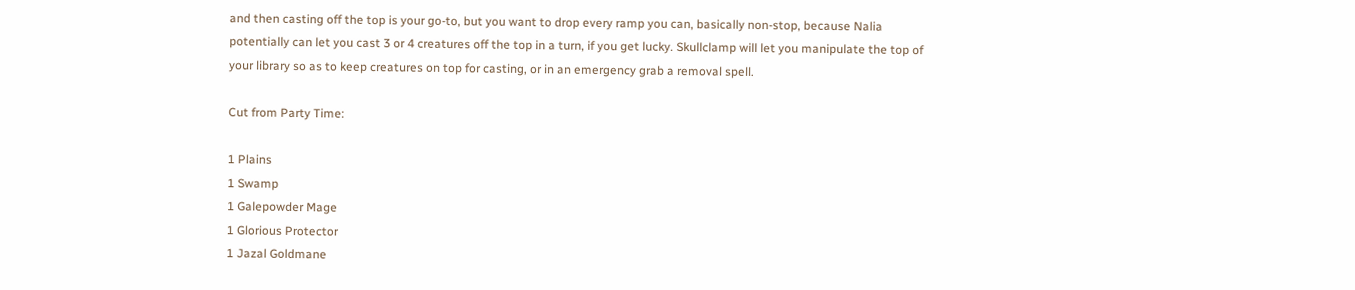and then casting off the top is your go-to, but you want to drop every ramp you can, basically non-stop, because Nalia potentially can let you cast 3 or 4 creatures off the top in a turn, if you get lucky. Skullclamp will let you manipulate the top of your library so as to keep creatures on top for casting, or in an emergency grab a removal spell.

Cut from Party Time:

1 Plains
1 Swamp
1 Galepowder Mage
1 Glorious Protector
1 Jazal Goldmane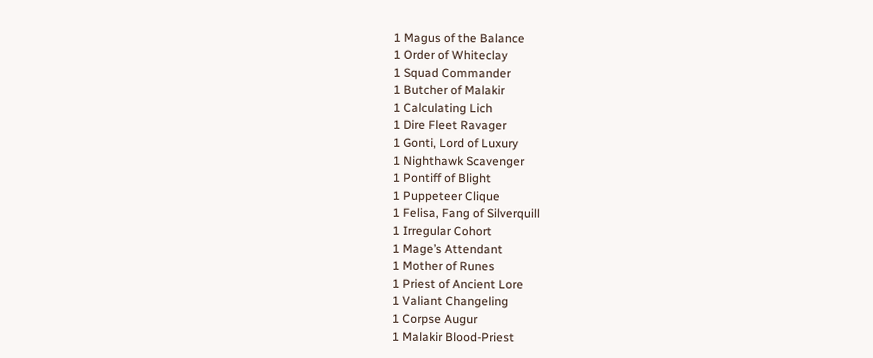1 Magus of the Balance
1 Order of Whiteclay
1 Squad Commander
1 Butcher of Malakir
1 Calculating Lich
1 Dire Fleet Ravager
1 Gonti, Lord of Luxury
1 Nighthawk Scavenger
1 Pontiff of Blight
1 Puppeteer Clique
1 Felisa, Fang of Silverquill
1 Irregular Cohort
1 Mage’s Attendant
1 Mother of Runes
1 Priest of Ancient Lore
1 Valiant Changeling
1 Corpse Augur
1 Malakir Blood-Priest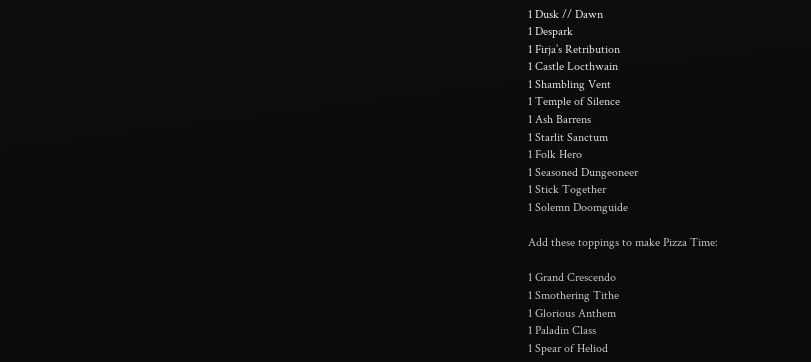1 Dusk // Dawn
1 Despark
1 Firja’s Retribution
1 Castle Locthwain
1 Shambling Vent
1 Temple of Silence
1 Ash Barrens
1 Starlit Sanctum
1 Folk Hero
1 Seasoned Dungeoneer
1 Stick Together
1 Solemn Doomguide

Add these toppings to make Pizza Time:

1 Grand Crescendo
1 Smothering Tithe
1 Glorious Anthem
1 Paladin Class
1 Spear of Heliod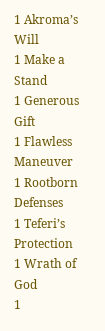1 Akroma’s Will
1 Make a Stand
1 Generous Gift
1 Flawless Maneuver
1 Rootborn Defenses
1 Teferi’s Protection
1 Wrath of God
1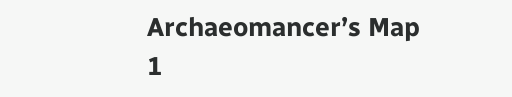Archaeomancer’s Map
1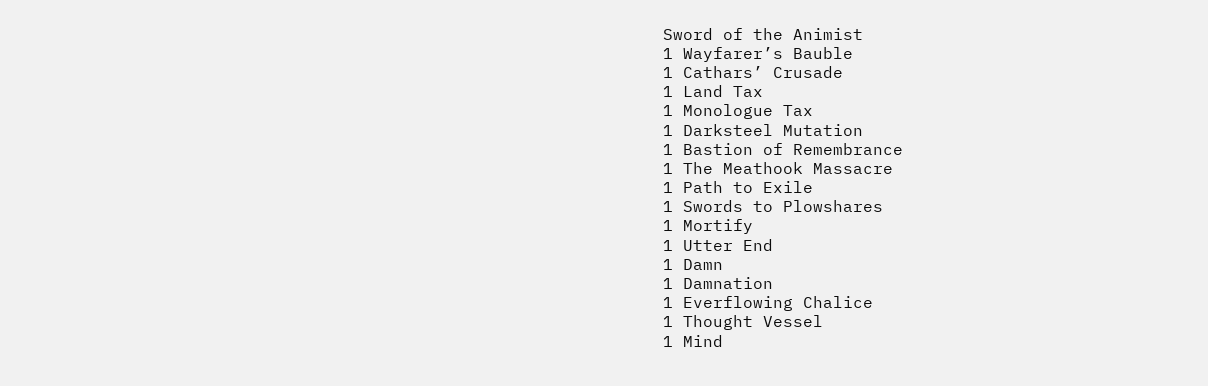Sword of the Animist
1 Wayfarer’s Bauble
1 Cathars’ Crusade
1 Land Tax
1 Monologue Tax
1 Darksteel Mutation
1 Bastion of Remembrance
1 The Meathook Massacre
1 Path to Exile
1 Swords to Plowshares
1 Mortify
1 Utter End
1 Damn
1 Damnation
1 Everflowing Chalice
1 Thought Vessel
1 Mind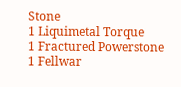Stone
1 Liquimetal Torque
1 Fractured Powerstone
1 Fellwar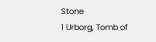Stone
1 Urborg, Tomb of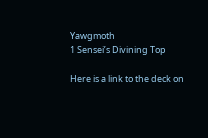Yawgmoth
1 Sensei’s Divining Top

Here is a link to the deck on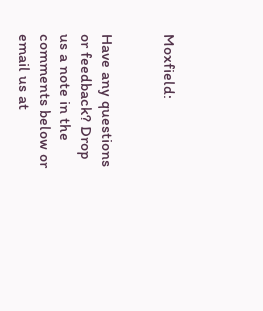Moxfield:


Have any questions or feedback? Drop us a note in the comments below or email us at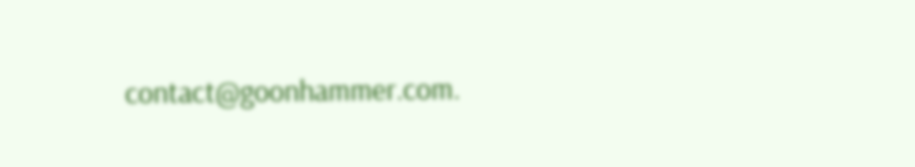contact@goonhammer.com.